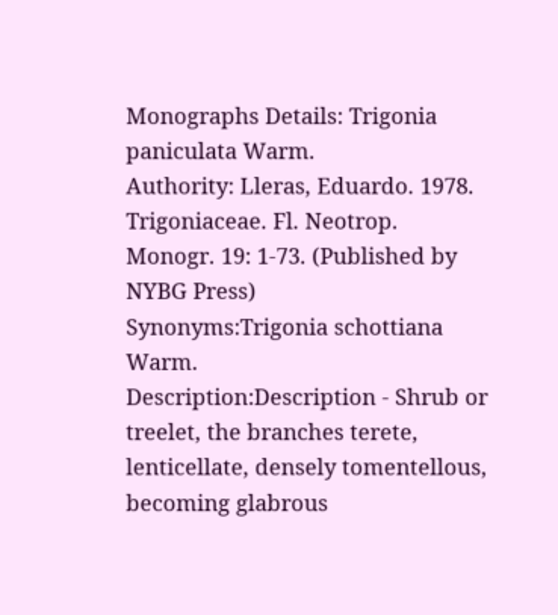Monographs Details: Trigonia paniculata Warm.
Authority: Lleras, Eduardo. 1978. Trigoniaceae. Fl. Neotrop. Monogr. 19: 1-73. (Published by NYBG Press)
Synonyms:Trigonia schottiana Warm.
Description:Description - Shrub or treelet, the branches terete, lenticellate, densely tomentellous, becoming glabrous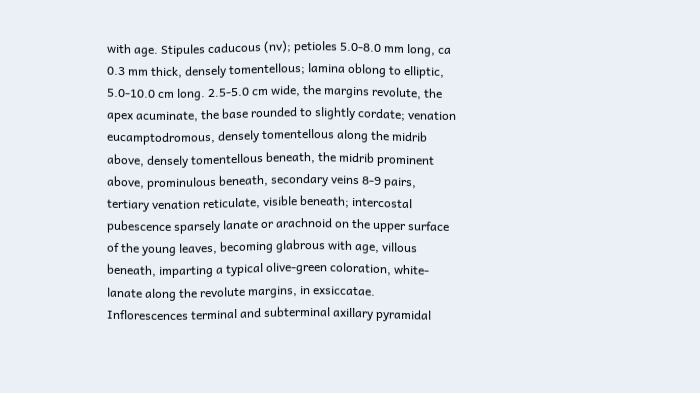with age. Stipules caducous (nv); petioles 5.0-8.0 mm long, ca 0.3 mm thick, densely tomentellous; lamina oblong to elliptic, 5.0-10.0 cm long. 2.5-5.0 cm wide, the margins revolute, the apex acuminate, the base rounded to slightly cordate; venation eucamptodromous, densely tomentellous along the midrib above, densely tomentellous beneath, the midrib prominent above, prominulous beneath, secondary veins 8-9 pairs, tertiary venation reticulate, visible beneath; intercostal pubescence sparsely lanate or arachnoid on the upper surface of the young leaves, becoming glabrous with age, villous beneath, imparting a typical olive-green coloration, white-lanate along the revolute margins, in exsiccatae. Inflorescences terminal and subterminal axillary pyramidal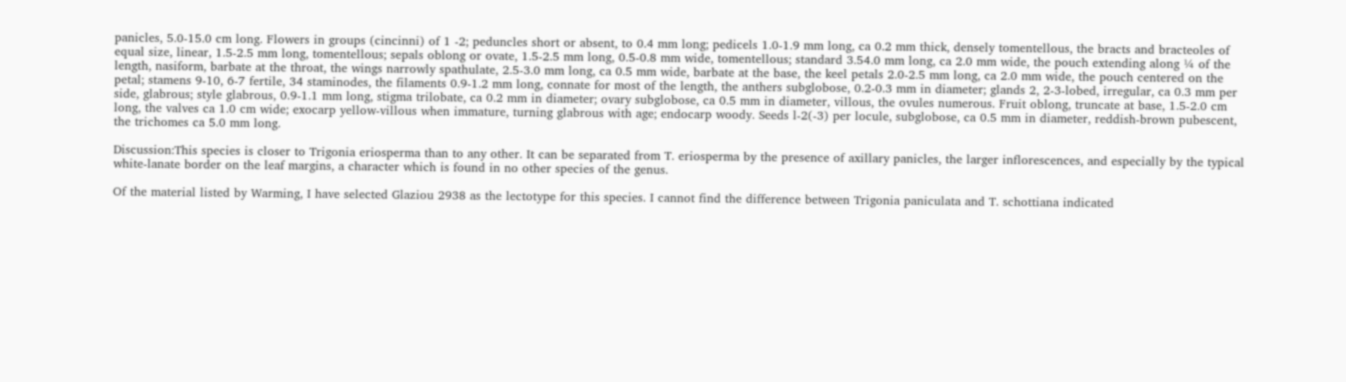panicles, 5.0-15.0 cm long. Flowers in groups (cincinni) of 1 -2; peduncles short or absent, to 0.4 mm long; pedicels 1.0-1.9 mm long, ca 0.2 mm thick, densely tomentellous, the bracts and bracteoles of equal size, linear, 1.5-2.5 mm long, tomentellous; sepals oblong or ovate, 1.5-2.5 mm long, 0.5-0.8 mm wide, tomentellous; standard 3.54.0 mm long, ca 2.0 mm wide, the pouch extending along ¼ of the length, nasiform, barbate at the throat, the wings narrowly spathulate, 2.5-3.0 mm long, ca 0.5 mm wide, barbate at the base, the keel petals 2.0-2.5 mm long, ca 2.0 mm wide, the pouch centered on the petal; stamens 9-10, 6-7 fertile, 34 staminodes, the filaments 0.9-1.2 mm long, connate for most of the length, the anthers subglobose, 0.2-0.3 mm in diameter; glands 2, 2-3-lobed, irregular, ca 0.3 mm per side, glabrous; style glabrous, 0.9-1.1 mm long, stigma trilobate, ca 0.2 mm in diameter; ovary subglobose, ca 0.5 mm in diameter, villous, the ovules numerous. Fruit oblong, truncate at base, 1.5-2.0 cm long, the valves ca 1.0 cm wide; exocarp yellow-villous when immature, turning glabrous with age; endocarp woody. Seeds l-2(-3) per locule, subglobose, ca 0.5 mm in diameter, reddish-brown pubescent, the trichomes ca 5.0 mm long.

Discussion:This species is closer to Trigonia eriosperma than to any other. It can be separated from T. eriosperma by the presence of axillary panicles, the larger inflorescences, and especially by the typical white-lanate border on the leaf margins, a character which is found in no other species of the genus.

Of the material listed by Warming, I have selected Glaziou 2938 as the lectotype for this species. I cannot find the difference between Trigonia paniculata and T. schottiana indicated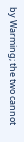by Warming; the two cannot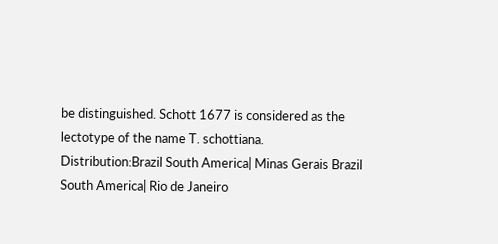be distinguished. Schott 1677 is considered as the lectotype of the name T. schottiana.
Distribution:Brazil South America| Minas Gerais Brazil South America| Rio de Janeiro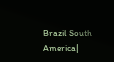Brazil South America|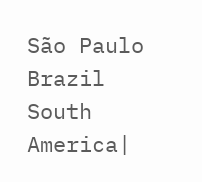São Paulo Brazil South America|